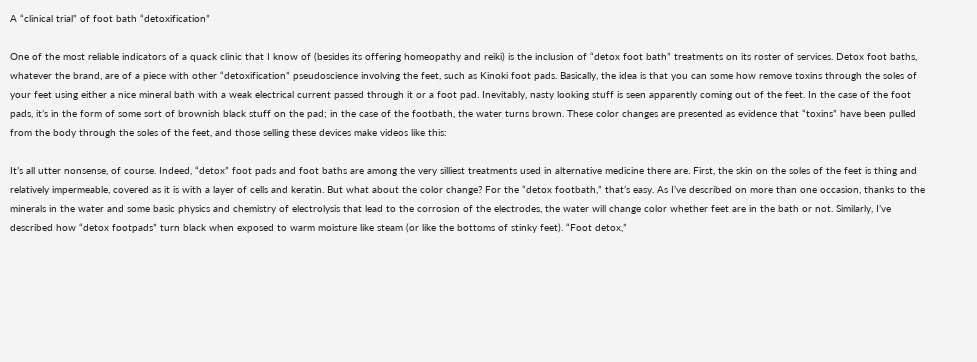A “clinical trial” of foot bath “detoxification”

One of the most reliable indicators of a quack clinic that I know of (besides its offering homeopathy and reiki) is the inclusion of “detox foot bath” treatments on its roster of services. Detox foot baths, whatever the brand, are of a piece with other “detoxification” pseudoscience involving the feet, such as Kinoki foot pads. Basically, the idea is that you can some how remove toxins through the soles of your feet using either a nice mineral bath with a weak electrical current passed through it or a foot pad. Inevitably, nasty looking stuff is seen apparently coming out of the feet. In the case of the foot pads, it’s in the form of some sort of brownish black stuff on the pad; in the case of the footbath, the water turns brown. These color changes are presented as evidence that “toxins” have been pulled from the body through the soles of the feet, and those selling these devices make videos like this:

It’s all utter nonsense, of course. Indeed, “detox” foot pads and foot baths are among the very silliest treatments used in alternative medicine there are. First, the skin on the soles of the feet is thing and relatively impermeable, covered as it is with a layer of cells and keratin. But what about the color change? For the “detox footbath,” that’s easy. As I’ve described on more than one occasion, thanks to the minerals in the water and some basic physics and chemistry of electrolysis that lead to the corrosion of the electrodes, the water will change color whether feet are in the bath or not. Similarly, I’ve described how “detox footpads” turn black when exposed to warm moisture like steam (or like the bottoms of stinky feet). “Foot detox,”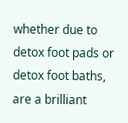whether due to detox foot pads or detox foot baths, are a brilliant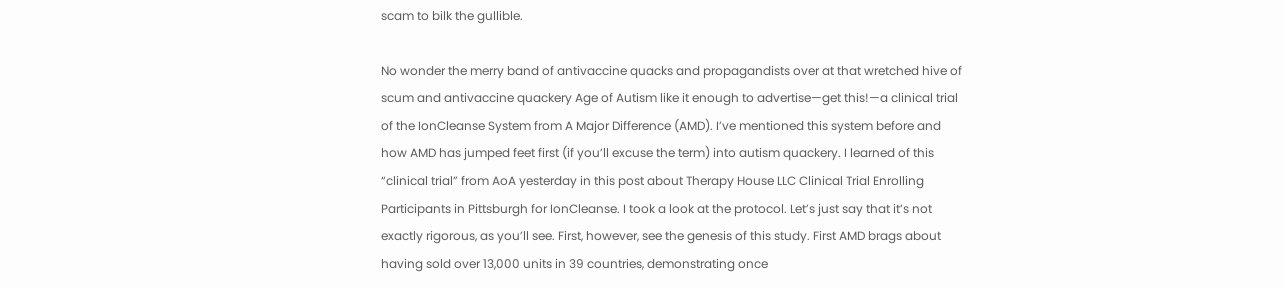scam to bilk the gullible.

No wonder the merry band of antivaccine quacks and propagandists over at that wretched hive of scum and antivaccine quackery Age of Autism like it enough to advertise—get this!—a clinical trial of the IonCleanse System from A Major Difference (AMD). I’ve mentioned this system before and how AMD has jumped feet first (if you’ll excuse the term) into autism quackery. I learned of this “clinical trial” from AoA yesterday in this post about Therapy House LLC Clinical Trial Enrolling Participants in Pittsburgh for IonCleanse. I took a look at the protocol. Let’s just say that it’s not exactly rigorous, as you’ll see. First, however, see the genesis of this study. First AMD brags about having sold over 13,000 units in 39 countries, demonstrating once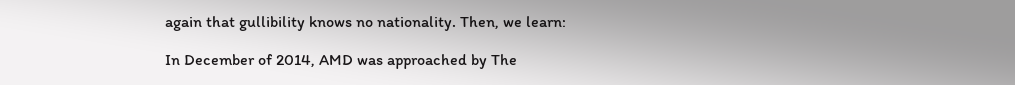again that gullibility knows no nationality. Then, we learn:

In December of 2014, AMD was approached by The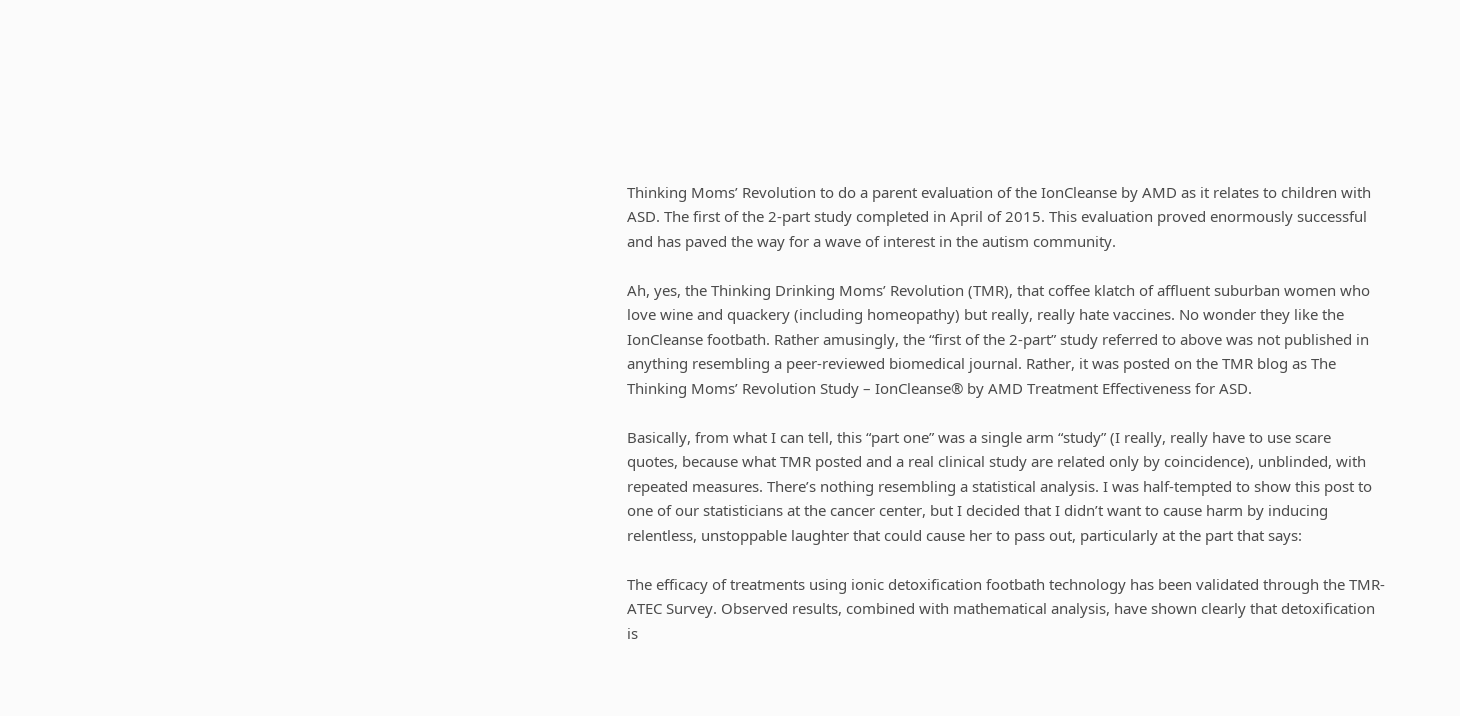Thinking Moms’ Revolution to do a parent evaluation of the IonCleanse by AMD as it relates to children with ASD. The first of the 2-part study completed in April of 2015. This evaluation proved enormously successful and has paved the way for a wave of interest in the autism community.

Ah, yes, the Thinking Drinking Moms’ Revolution (TMR), that coffee klatch of affluent suburban women who love wine and quackery (including homeopathy) but really, really hate vaccines. No wonder they like the IonCleanse footbath. Rather amusingly, the “first of the 2-part” study referred to above was not published in anything resembling a peer-reviewed biomedical journal. Rather, it was posted on the TMR blog as The Thinking Moms’ Revolution Study – IonCleanse® by AMD Treatment Effectiveness for ASD.

Basically, from what I can tell, this “part one” was a single arm “study” (I really, really have to use scare quotes, because what TMR posted and a real clinical study are related only by coincidence), unblinded, with repeated measures. There’s nothing resembling a statistical analysis. I was half-tempted to show this post to one of our statisticians at the cancer center, but I decided that I didn’t want to cause harm by inducing relentless, unstoppable laughter that could cause her to pass out, particularly at the part that says:

The efficacy of treatments using ionic detoxification footbath technology has been validated through the TMR-ATEC Survey. Observed results, combined with mathematical analysis, have shown clearly that detoxification is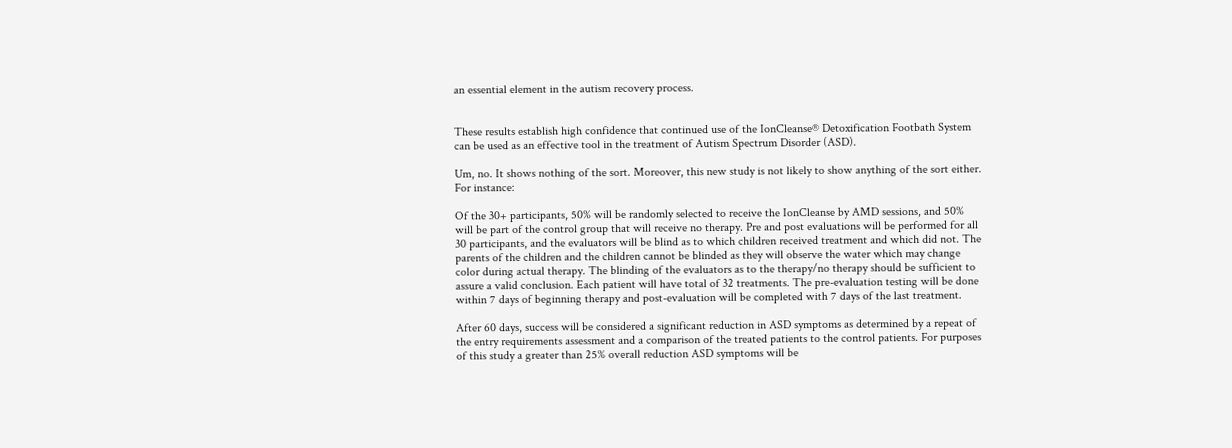an essential element in the autism recovery process.


These results establish high confidence that continued use of the IonCleanse® Detoxification Footbath System can be used as an effective tool in the treatment of Autism Spectrum Disorder (ASD).

Um, no. It shows nothing of the sort. Moreover, this new study is not likely to show anything of the sort either. For instance:

Of the 30+ participants, 50% will be randomly selected to receive the IonCleanse by AMD sessions, and 50% will be part of the control group that will receive no therapy. Pre and post evaluations will be performed for all 30 participants, and the evaluators will be blind as to which children received treatment and which did not. The parents of the children and the children cannot be blinded as they will observe the water which may change color during actual therapy. The blinding of the evaluators as to the therapy/no therapy should be sufficient to assure a valid conclusion. Each patient will have total of 32 treatments. The pre-evaluation testing will be done within 7 days of beginning therapy and post-evaluation will be completed with 7 days of the last treatment.

After 60 days, success will be considered a significant reduction in ASD symptoms as determined by a repeat of the entry requirements assessment and a comparison of the treated patients to the control patients. For purposes of this study a greater than 25% overall reduction ASD symptoms will be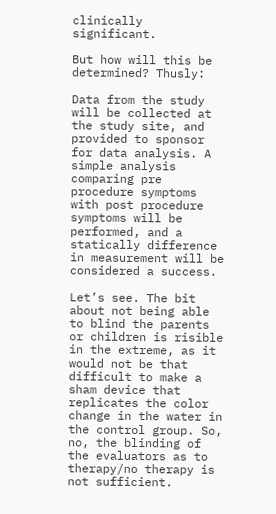clinically significant.

But how will this be determined? Thusly:

Data from the study will be collected at the study site, and provided to sponsor for data analysis. A simple analysis comparing pre procedure symptoms with post procedure symptoms will be performed, and a statically difference in measurement will be considered a success.

Let’s see. The bit about not being able to blind the parents or children is risible in the extreme, as it would not be that difficult to make a sham device that replicates the color change in the water in the control group. So, no, the blinding of the evaluators as to therapy/no therapy is not sufficient.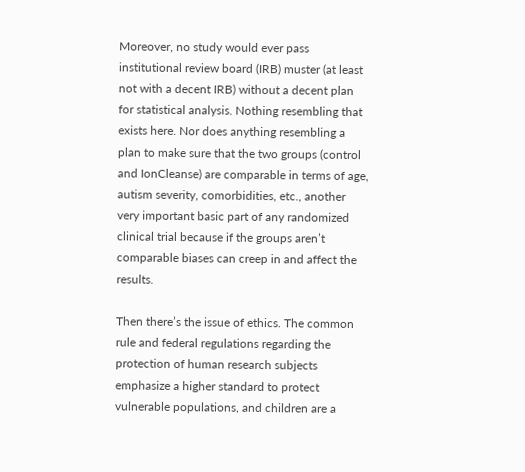Moreover, no study would ever pass institutional review board (IRB) muster (at least not with a decent IRB) without a decent plan for statistical analysis. Nothing resembling that exists here. Nor does anything resembling a plan to make sure that the two groups (control and IonCleanse) are comparable in terms of age, autism severity, comorbidities, etc., another very important basic part of any randomized clinical trial because if the groups aren’t comparable biases can creep in and affect the results.

Then there’s the issue of ethics. The common rule and federal regulations regarding the protection of human research subjects emphasize a higher standard to protect vulnerable populations, and children are a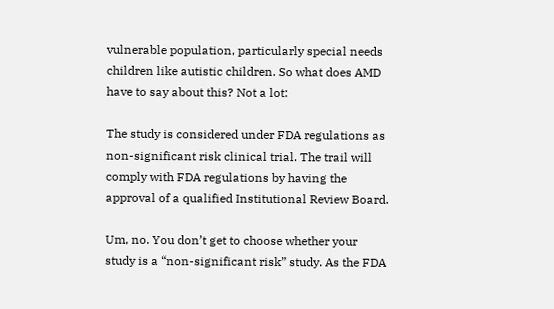vulnerable population, particularly special needs children like autistic children. So what does AMD have to say about this? Not a lot:

The study is considered under FDA regulations as non-significant risk clinical trial. The trail will comply with FDA regulations by having the approval of a qualified Institutional Review Board.

Um, no. You don’t get to choose whether your study is a “non-significant risk” study. As the FDA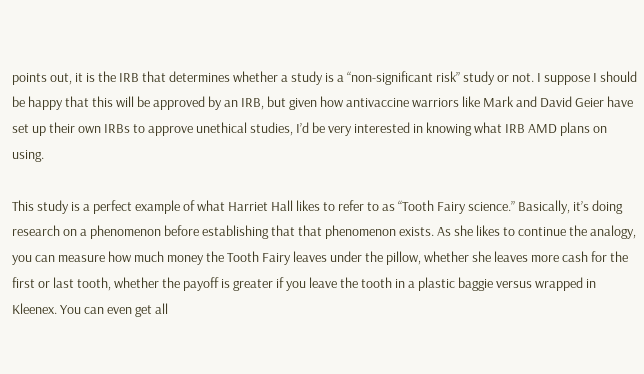points out, it is the IRB that determines whether a study is a “non-significant risk” study or not. I suppose I should be happy that this will be approved by an IRB, but given how antivaccine warriors like Mark and David Geier have set up their own IRBs to approve unethical studies, I’d be very interested in knowing what IRB AMD plans on using.

This study is a perfect example of what Harriet Hall likes to refer to as “Tooth Fairy science.” Basically, it’s doing research on a phenomenon before establishing that that phenomenon exists. As she likes to continue the analogy, you can measure how much money the Tooth Fairy leaves under the pillow, whether she leaves more cash for the first or last tooth, whether the payoff is greater if you leave the tooth in a plastic baggie versus wrapped in Kleenex. You can even get all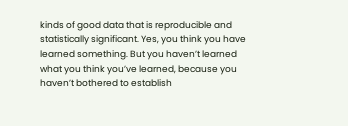kinds of good data that is reproducible and statistically significant. Yes, you think you have learned something. But you haven’t learned what you think you’ve learned, because you haven’t bothered to establish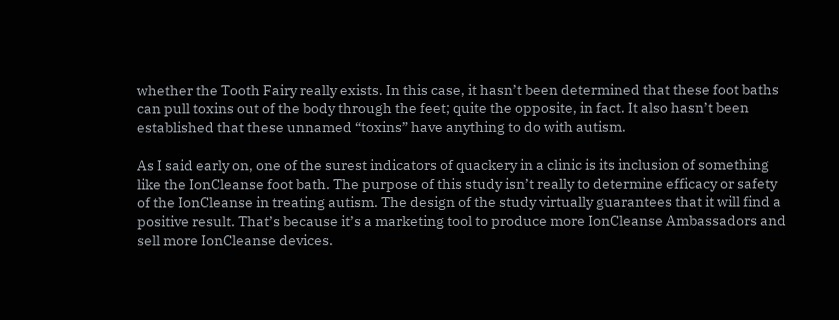whether the Tooth Fairy really exists. In this case, it hasn’t been determined that these foot baths can pull toxins out of the body through the feet; quite the opposite, in fact. It also hasn’t been established that these unnamed “toxins” have anything to do with autism.

As I said early on, one of the surest indicators of quackery in a clinic is its inclusion of something like the IonCleanse foot bath. The purpose of this study isn’t really to determine efficacy or safety of the IonCleanse in treating autism. The design of the study virtually guarantees that it will find a positive result. That’s because it’s a marketing tool to produce more IonCleanse Ambassadors and sell more IonCleanse devices.